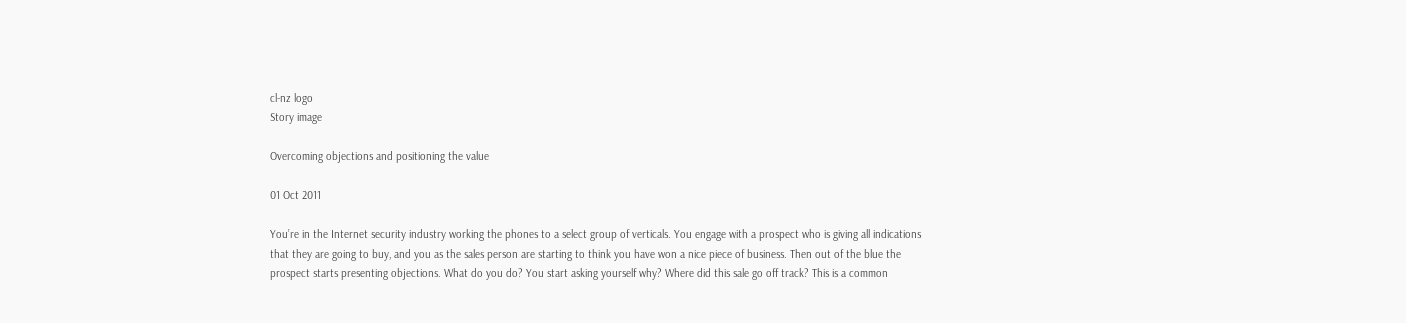cl-nz logo
Story image

Overcoming objections and positioning the value

01 Oct 2011

You’re in the Internet security industry working the phones to a select group of verticals. You engage with a prospect who is giving all indications that they are going to buy, and you as the sales person are starting to think you have won a nice piece of business. Then out of the blue the prospect starts presenting objections. What do you do? You start asking yourself why? Where did this sale go off track? This is a common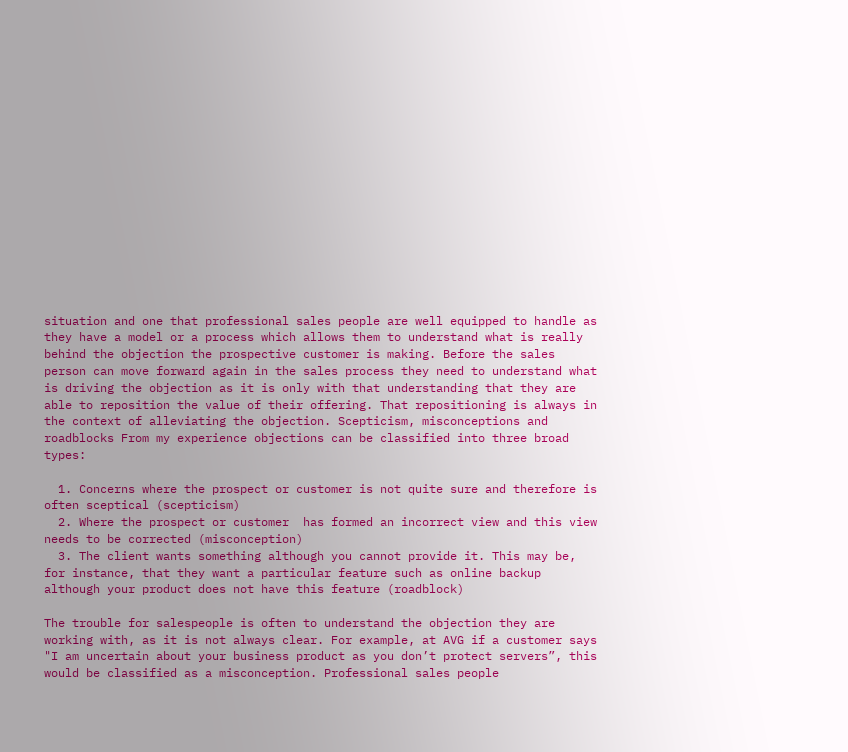situation and one that professional sales people are well equipped to handle as they have a model or a process which allows them to understand what is really behind the objection the prospective customer is making. Before the sales person can move forward again in the sales process they need to understand what is driving the objection as it is only with that understanding that they are able to reposition the value of their offering. That repositioning is always in the context of alleviating the objection. Scepticism, misconceptions and roadblocks From my experience objections can be classified into three broad types:

  1. Concerns where the prospect or customer is not quite sure and therefore is often sceptical (scepticism)
  2. Where the prospect or customer  has formed an incorrect view and this view needs to be corrected (misconception)
  3. The client wants something although you cannot provide it. This may be, for instance, that they want a particular feature such as online backup although your product does not have this feature (roadblock)

The trouble for salespeople is often to understand the objection they are working with, as it is not always clear. For example, at AVG if a customer says "I am uncertain about your business product as you don’t protect servers”, this would be classified as a misconception. Professional sales people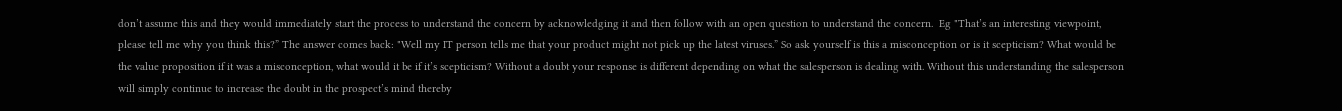don’t assume this and they would immediately start the process to understand the concern by acknowledging it and then follow with an open question to understand the concern.  Eg "That’s an interesting viewpoint, please tell me why you think this?” The answer comes back: "Well my IT person tells me that your product might not pick up the latest viruses.” So ask yourself is this a misconception or is it scepticism? What would be the value proposition if it was a misconception, what would it be if it’s scepticism? Without a doubt your response is different depending on what the salesperson is dealing with. Without this understanding the salesperson will simply continue to increase the doubt in the prospect’s mind thereby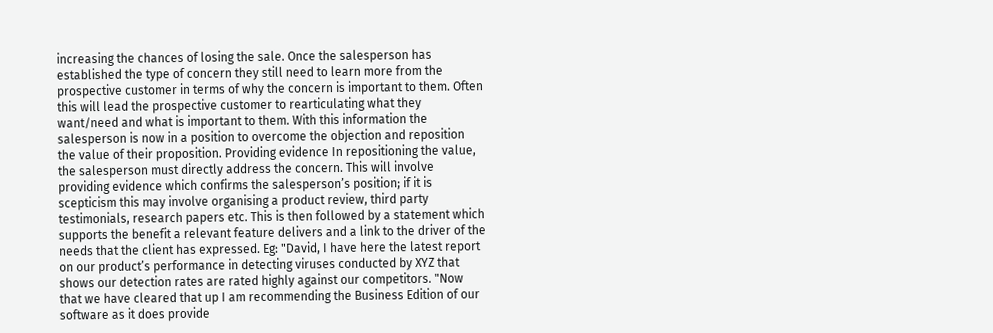increasing the chances of losing the sale. Once the salesperson has established the type of concern they still need to learn more from the prospective customer in terms of why the concern is important to them. Often this will lead the prospective customer to rearticulating what they want/need and what is important to them. With this information the salesperson is now in a position to overcome the objection and reposition the value of their proposition. Providing evidence In repositioning the value, the salesperson must directly address the concern. This will involve providing evidence which confirms the salesperson’s position; if it is scepticism this may involve organising a product review, third party testimonials, research papers etc. This is then followed by a statement which supports the benefit a relevant feature delivers and a link to the driver of the needs that the client has expressed. Eg: "David, I have here the latest report on our product’s performance in detecting viruses conducted by XYZ that shows our detection rates are rated highly against our competitors. "Now that we have cleared that up I am recommending the Business Edition of our software as it does provide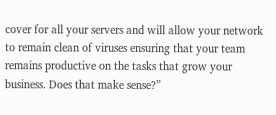cover for all your servers and will allow your network to remain clean of viruses ensuring that your team remains productive on the tasks that grow your business. Does that make sense?”